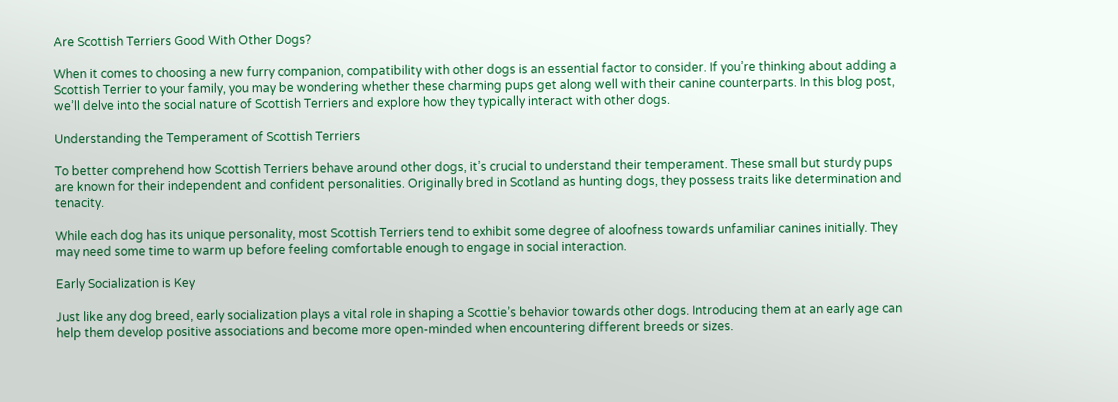Are Scottish Terriers Good With Other Dogs?

When it comes to choosing a new furry companion, compatibility with other dogs is an essential factor to consider. If you’re thinking about adding a Scottish Terrier to your family, you may be wondering whether these charming pups get along well with their canine counterparts. In this blog post, we’ll delve into the social nature of Scottish Terriers and explore how they typically interact with other dogs.

Understanding the Temperament of Scottish Terriers

To better comprehend how Scottish Terriers behave around other dogs, it’s crucial to understand their temperament. These small but sturdy pups are known for their independent and confident personalities. Originally bred in Scotland as hunting dogs, they possess traits like determination and tenacity.

While each dog has its unique personality, most Scottish Terriers tend to exhibit some degree of aloofness towards unfamiliar canines initially. They may need some time to warm up before feeling comfortable enough to engage in social interaction.

Early Socialization is Key

Just like any dog breed, early socialization plays a vital role in shaping a Scottie’s behavior towards other dogs. Introducing them at an early age can help them develop positive associations and become more open-minded when encountering different breeds or sizes.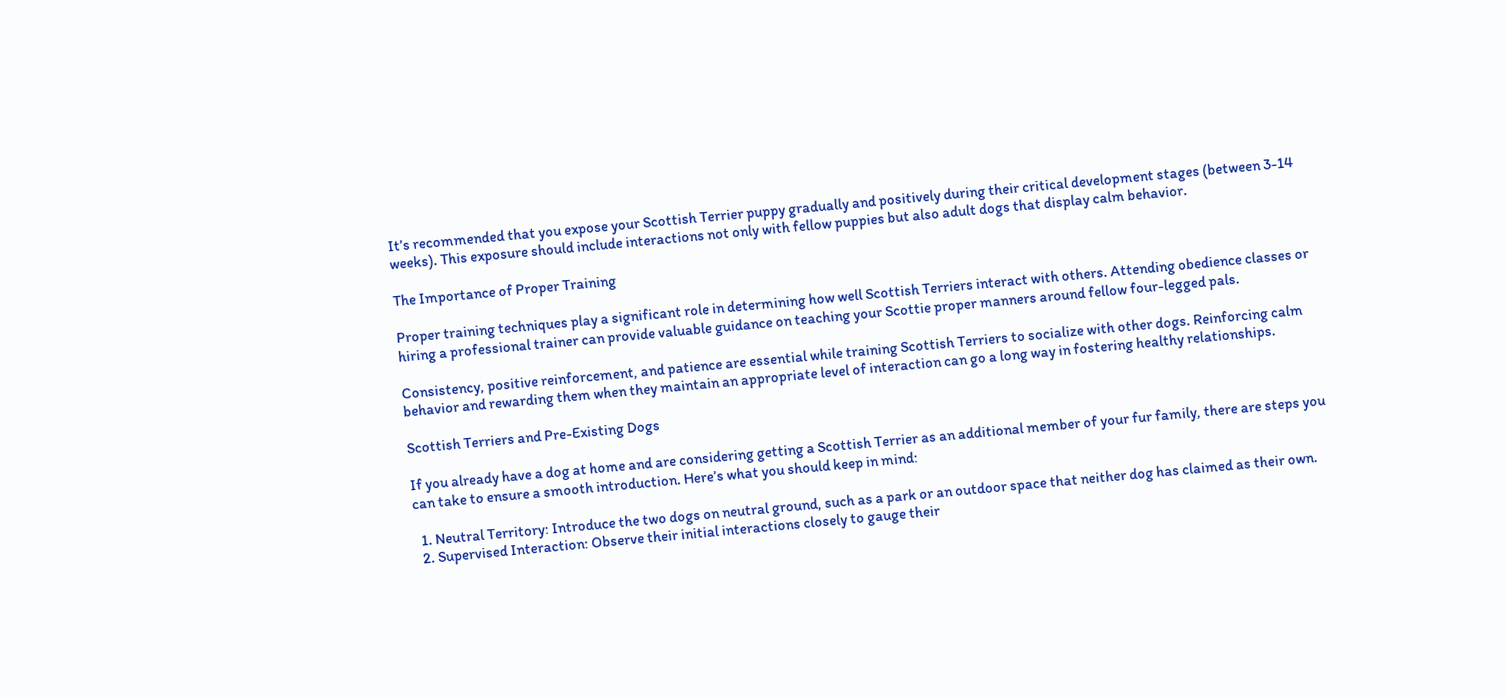It’s recommended that you expose your Scottish Terrier puppy gradually and positively during their critical development stages (between 3-14 weeks). This exposure should include interactions not only with fellow puppies but also adult dogs that display calm behavior.

The Importance of Proper Training

Proper training techniques play a significant role in determining how well Scottish Terriers interact with others. Attending obedience classes or hiring a professional trainer can provide valuable guidance on teaching your Scottie proper manners around fellow four-legged pals.

Consistency, positive reinforcement, and patience are essential while training Scottish Terriers to socialize with other dogs. Reinforcing calm behavior and rewarding them when they maintain an appropriate level of interaction can go a long way in fostering healthy relationships.

Scottish Terriers and Pre-Existing Dogs

If you already have a dog at home and are considering getting a Scottish Terrier as an additional member of your fur family, there are steps you can take to ensure a smooth introduction. Here’s what you should keep in mind:

  1. Neutral Territory: Introduce the two dogs on neutral ground, such as a park or an outdoor space that neither dog has claimed as their own.
  2. Supervised Interaction: Observe their initial interactions closely to gauge their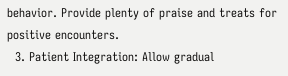behavior. Provide plenty of praise and treats for positive encounters.
  3. Patient Integration: Allow gradual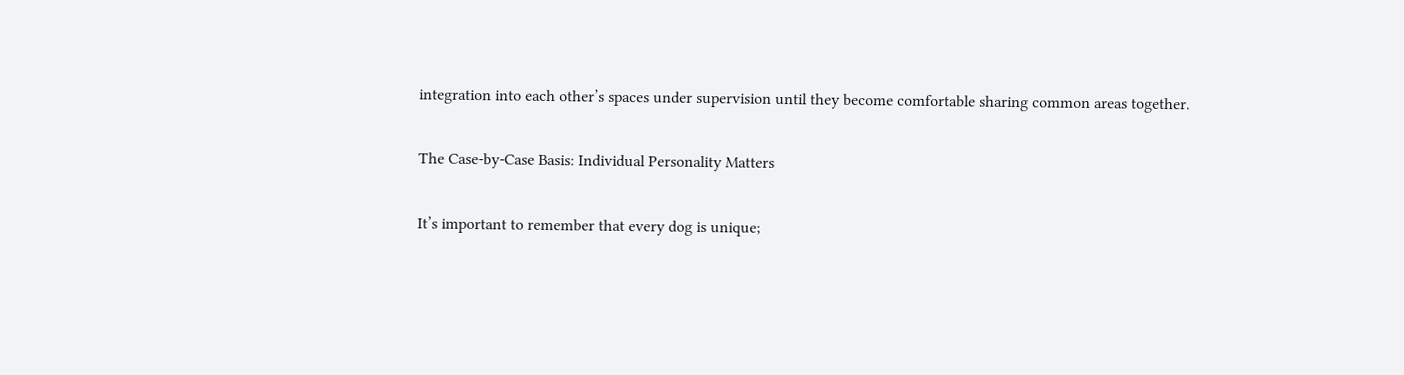integration into each other’s spaces under supervision until they become comfortable sharing common areas together.

The Case-by-Case Basis: Individual Personality Matters

It’s important to remember that every dog is unique;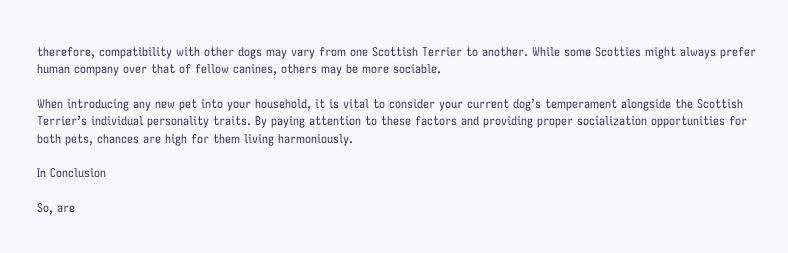therefore, compatibility with other dogs may vary from one Scottish Terrier to another. While some Scotties might always prefer human company over that of fellow canines, others may be more sociable.

When introducing any new pet into your household, it is vital to consider your current dog’s temperament alongside the Scottish Terrier’s individual personality traits. By paying attention to these factors and providing proper socialization opportunities for both pets, chances are high for them living harmoniously.

In Conclusion

So, are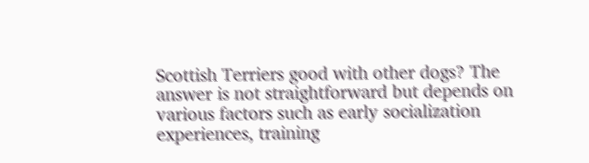Scottish Terriers good with other dogs? The answer is not straightforward but depends on various factors such as early socialization experiences, training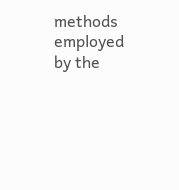methods employed by the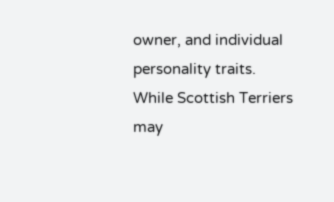owner, and individual personality traits. While Scottish Terriers may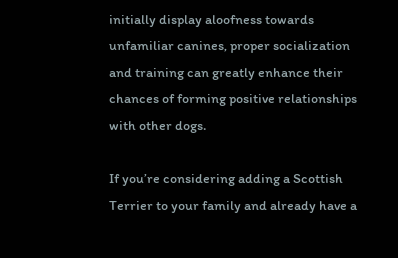initially display aloofness towards unfamiliar canines, proper socialization and training can greatly enhance their chances of forming positive relationships with other dogs.

If you’re considering adding a Scottish Terrier to your family and already have a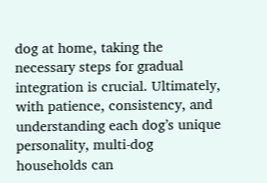dog at home, taking the necessary steps for gradual integration is crucial. Ultimately, with patience, consistency, and understanding each dog’s unique personality, multi-dog households can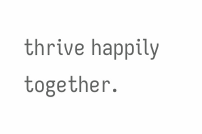thrive happily together.